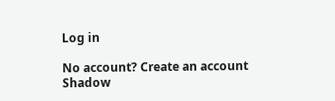Log in

No account? Create an account
Shadow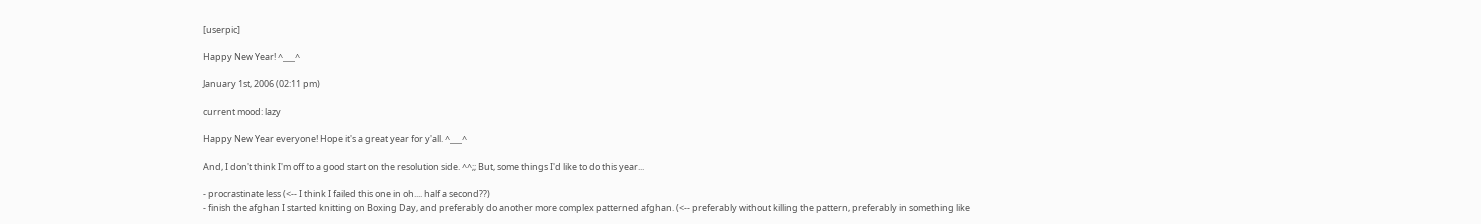[userpic]

Happy New Year! ^___^

January 1st, 2006 (02:11 pm)

current mood: lazy

Happy New Year everyone! Hope it's a great year for y'all. ^___^

And, I don't think I'm off to a good start on the resolution side. ^^;; But, some things I'd like to do this year...

- procrastinate less (<-- I think I failed this one in oh.... half a second??)
- finish the afghan I started knitting on Boxing Day, and preferably do another more complex patterned afghan. (<-- preferably without killing the pattern, preferably in something like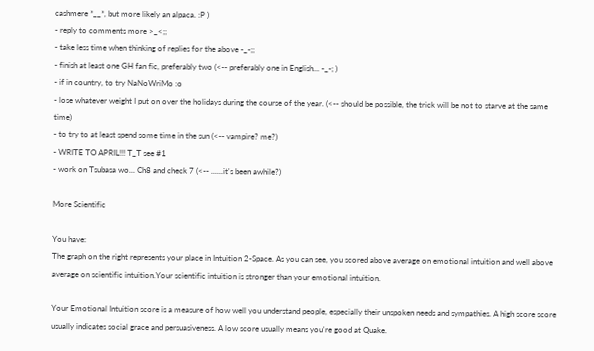cashmere *__*, but more likely an alpaca. :P )
- reply to comments more >_<;;
- take less time when thinking of replies for the above -_-;;
- finish at least one GH fan fic, preferably two (<-- preferably one in English... -_-; )
- if in country, to try NaNoWriMo :o
- lose whatever weight I put on over the holidays during the course of the year. (<-- should be possible, the trick will be not to starve at the same time)
- to try to at least spend some time in the sun (<-- vampire? me?)
- WRITE TO APRIL!!! T_T see #1
- work on Tsubasa wo... Ch8 and check 7 (<-- ......it's been awhile?)

More Scientific

You have:
The graph on the right represents your place in Intuition 2-Space. As you can see, you scored above average on emotional intuition and well above average on scientific intuition.Your scientific intuition is stronger than your emotional intuition.

Your Emotional Intuition score is a measure of how well you understand people, especially their unspoken needs and sympathies. A high score score usually indicates social grace and persuasiveness. A low score usually means you're good at Quake.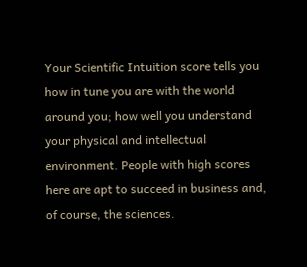Your Scientific Intuition score tells you how in tune you are with the world around you; how well you understand your physical and intellectual environment. People with high scores here are apt to succeed in business and, of course, the sciences.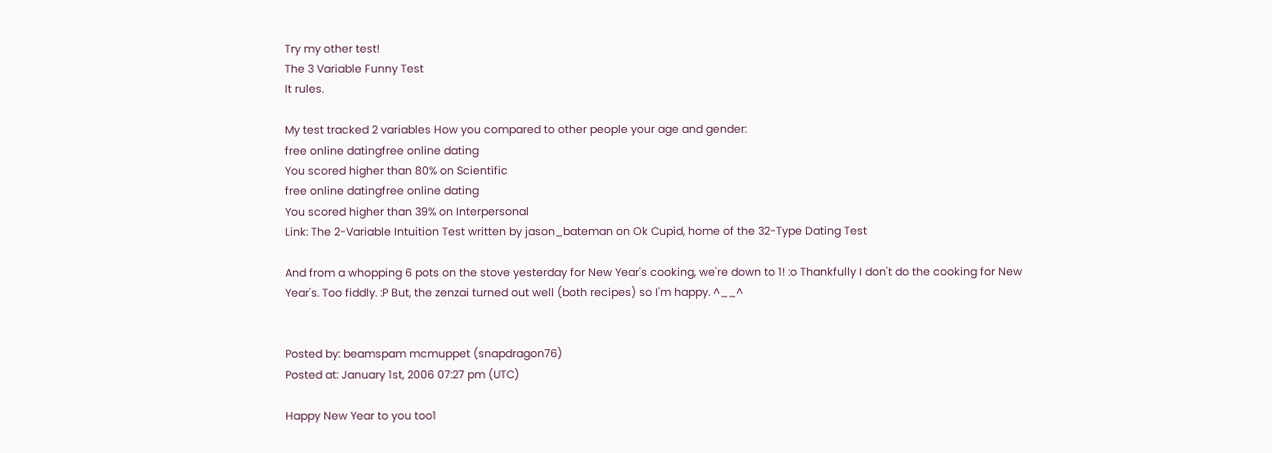Try my other test!
The 3 Variable Funny Test
It rules.

My test tracked 2 variables How you compared to other people your age and gender:
free online datingfree online dating
You scored higher than 80% on Scientific
free online datingfree online dating
You scored higher than 39% on Interpersonal
Link: The 2-Variable Intuition Test written by jason_bateman on Ok Cupid, home of the 32-Type Dating Test

And from a whopping 6 pots on the stove yesterday for New Year's cooking, we're down to 1! :o Thankfully I don't do the cooking for New Year's. Too fiddly. :P But, the zenzai turned out well (both recipes) so I'm happy. ^__^


Posted by: beamspam mcmuppet (snapdragon76)
Posted at: January 1st, 2006 07:27 pm (UTC)

Happy New Year to you too1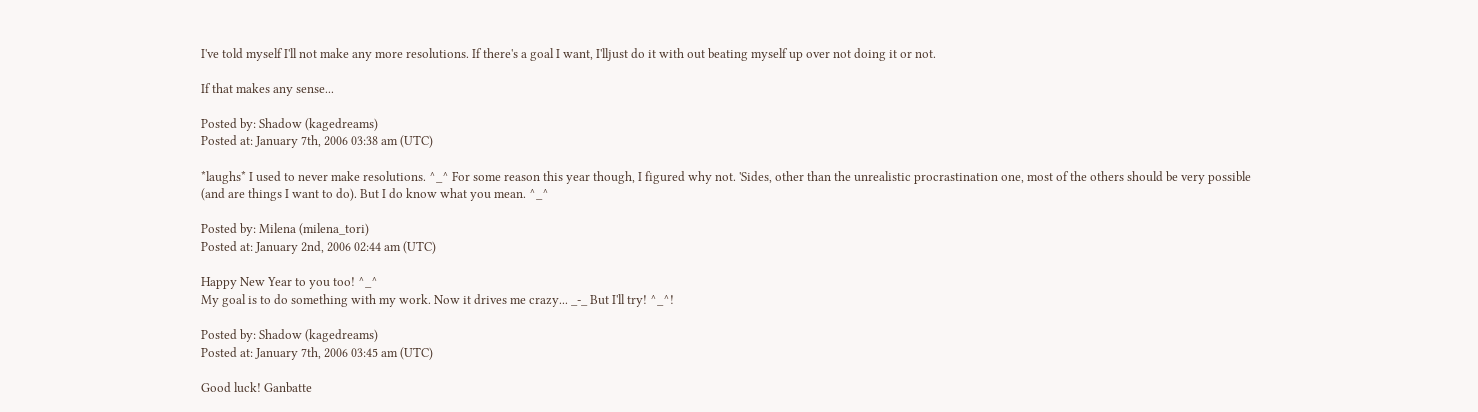I've told myself I'll not make any more resolutions. If there's a goal I want, I'lljust do it with out beating myself up over not doing it or not.

If that makes any sense...

Posted by: Shadow (kagedreams)
Posted at: January 7th, 2006 03:38 am (UTC)

*laughs* I used to never make resolutions. ^_^ For some reason this year though, I figured why not. 'Sides, other than the unrealistic procrastination one, most of the others should be very possible (and are things I want to do). But I do know what you mean. ^_^

Posted by: Milena (milena_tori)
Posted at: January 2nd, 2006 02:44 am (UTC)

Happy New Year to you too! ^_^
My goal is to do something with my work. Now it drives me crazy... _-_ But I'll try! ^_^!

Posted by: Shadow (kagedreams)
Posted at: January 7th, 2006 03:45 am (UTC)

Good luck! Ganbatte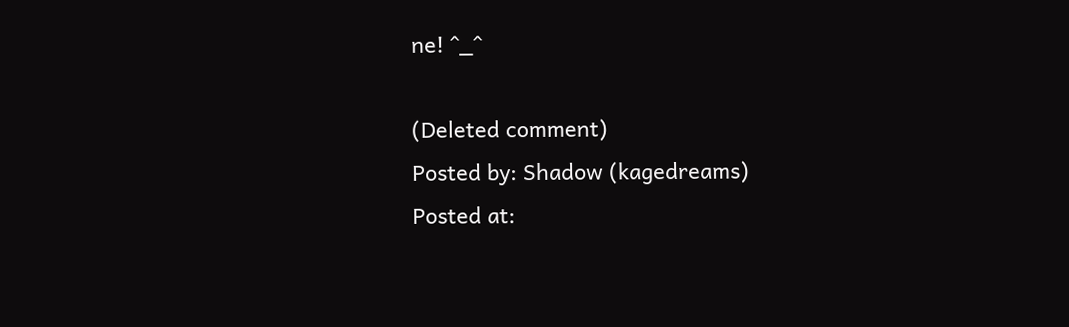ne! ^_^

(Deleted comment)
Posted by: Shadow (kagedreams)
Posted at: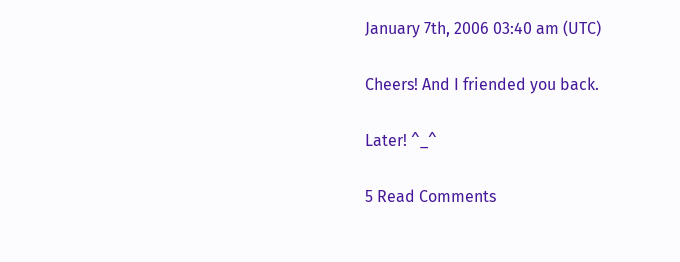January 7th, 2006 03:40 am (UTC)

Cheers! And I friended you back.

Later! ^_^

5 Read Comments